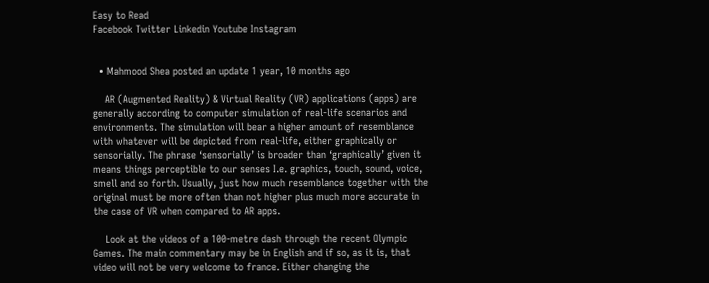Easy to Read
Facebook Twitter Linkedin Youtube Instagram


  • Mahmood Shea posted an update 1 year, 10 months ago

    AR (Augmented Reality) & Virtual Reality (VR) applications (apps) are generally according to computer simulation of real-life scenarios and environments. The simulation will bear a higher amount of resemblance with whatever will be depicted from real-life, either graphically or sensorially. The phrase ‘sensorially’ is broader than ‘graphically’ given it means things perceptible to our senses I.e. graphics, touch, sound, voice, smell and so forth. Usually, just how much resemblance together with the original must be more often than not higher plus much more accurate in the case of VR when compared to AR apps.

    Look at the videos of a 100-metre dash through the recent Olympic Games. The main commentary may be in English and if so, as it is, that video will not be very welcome to france. Either changing the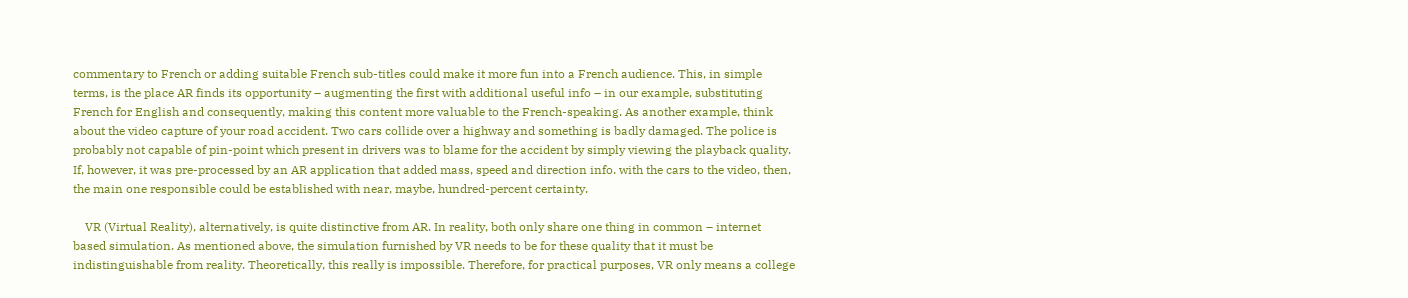commentary to French or adding suitable French sub-titles could make it more fun into a French audience. This, in simple terms, is the place AR finds its opportunity – augmenting the first with additional useful info – in our example, substituting French for English and consequently, making this content more valuable to the French-speaking. As another example, think about the video capture of your road accident. Two cars collide over a highway and something is badly damaged. The police is probably not capable of pin-point which present in drivers was to blame for the accident by simply viewing the playback quality. If, however, it was pre-processed by an AR application that added mass, speed and direction info. with the cars to the video, then, the main one responsible could be established with near, maybe, hundred-percent certainty.

    VR (Virtual Reality), alternatively, is quite distinctive from AR. In reality, both only share one thing in common – internet based simulation. As mentioned above, the simulation furnished by VR needs to be for these quality that it must be indistinguishable from reality. Theoretically, this really is impossible. Therefore, for practical purposes, VR only means a college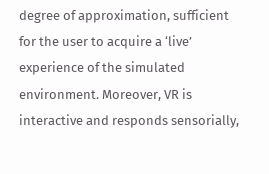degree of approximation, sufficient for the user to acquire a ‘live’ experience of the simulated environment. Moreover, VR is interactive and responds sensorially,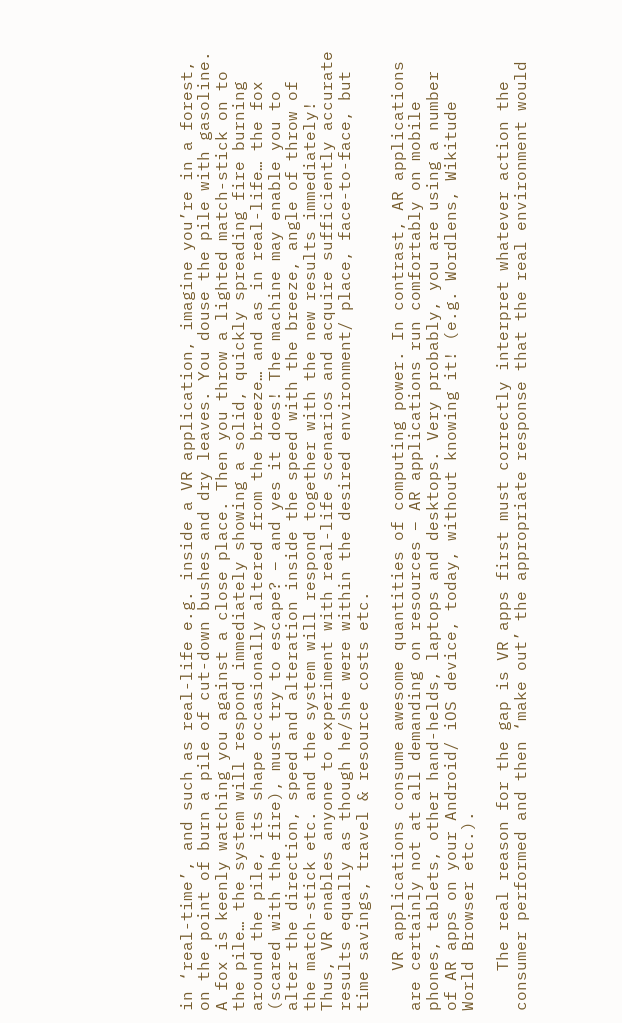in ‘real-time’, and such as real-life e.g. inside a VR application, imagine you’re in a forest, on the point of burn a pile of cut-down bushes and dry leaves. You douse the pile with gasoline. A fox is keenly watching you against a close place. Then you throw a lighted match-stick on to the pile… the system will respond immediately showing a solid, quickly spreading fire burning around the pile, its shape occasionally altered from the breeze… and as in real-life… the fox (scared with the fire), must try to escape? – and yes it does! The machine may enable you to alter the direction, speed and alteration inside the speed with the breeze, angle of throw of the match-stick etc. and the system will respond together with the new results immediately! Thus, VR enables anyone to experiment with real-life scenarios and acquire sufficiently accurate results equally as though he/she were within the desired environment/ place, face-to-face, but time savings, travel & resource costs etc.

    VR applications consume awesome quantities of computing power. In contrast, AR applications are certainly not at all demanding on resources – AR applications run comfortably on mobile phones, tablets, other hand-helds, laptops and desktops. Very probably, you are using a number of AR apps on your Android/ iOS device, today, without knowing it! (e.g. Wordlens, Wikitude World Browser etc.).

    The real reason for the gap is VR apps first must correctly interpret whatever action the consumer performed and then ‘make out’ the appropriate response that the real environment would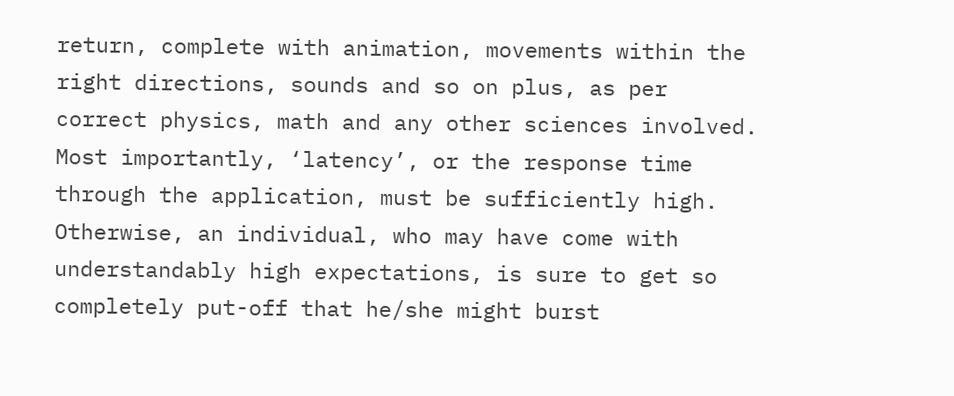return, complete with animation, movements within the right directions, sounds and so on plus, as per correct physics, math and any other sciences involved. Most importantly, ‘latency’, or the response time through the application, must be sufficiently high. Otherwise, an individual, who may have come with understandably high expectations, is sure to get so completely put-off that he/she might burst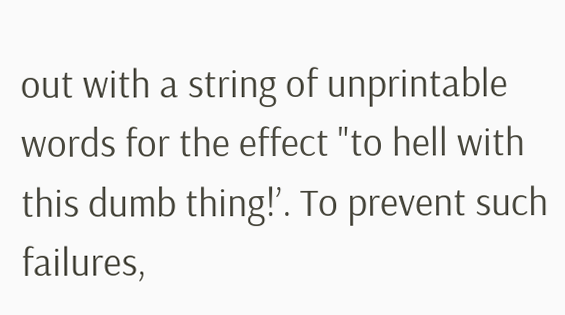out with a string of unprintable words for the effect "to hell with this dumb thing!’. To prevent such failures,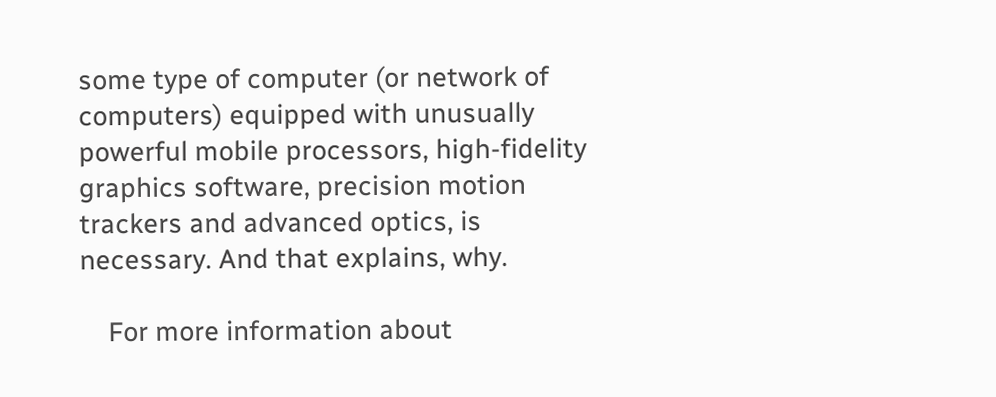some type of computer (or network of computers) equipped with unusually powerful mobile processors, high-fidelity graphics software, precision motion trackers and advanced optics, is necessary. And that explains, why.

    For more information about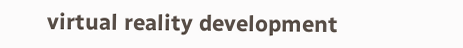virtual reality development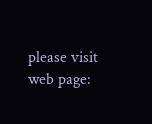please visit web page: